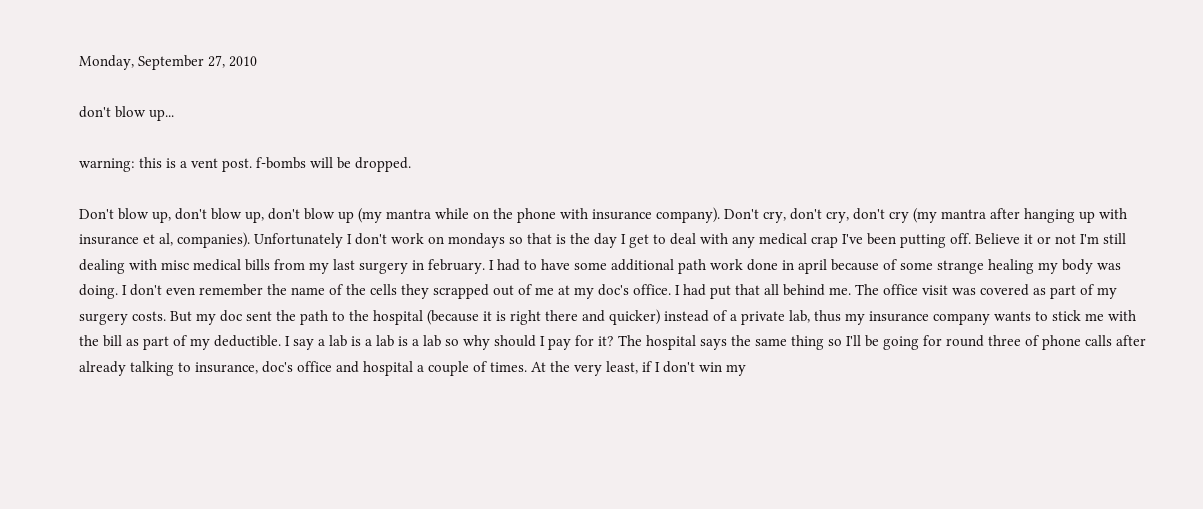Monday, September 27, 2010

don't blow up...

warning: this is a vent post. f-bombs will be dropped.

Don't blow up, don't blow up, don't blow up (my mantra while on the phone with insurance company). Don't cry, don't cry, don't cry (my mantra after hanging up with insurance et al, companies). Unfortunately I don't work on mondays so that is the day I get to deal with any medical crap I've been putting off. Believe it or not I'm still dealing with misc medical bills from my last surgery in february. I had to have some additional path work done in april because of some strange healing my body was doing. I don't even remember the name of the cells they scrapped out of me at my doc's office. I had put that all behind me. The office visit was covered as part of my surgery costs. But my doc sent the path to the hospital (because it is right there and quicker) instead of a private lab, thus my insurance company wants to stick me with the bill as part of my deductible. I say a lab is a lab is a lab so why should I pay for it? The hospital says the same thing so I'll be going for round three of phone calls after already talking to insurance, doc's office and hospital a couple of times. At the very least, if I don't win my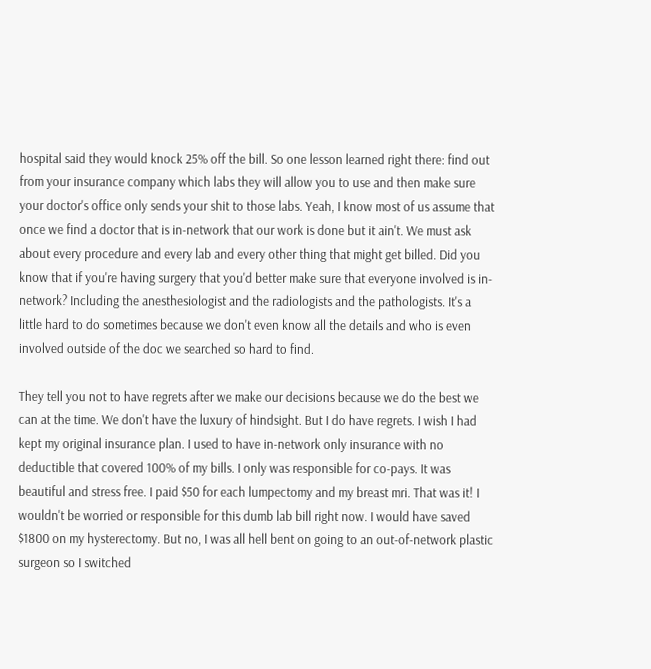hospital said they would knock 25% off the bill. So one lesson learned right there: find out from your insurance company which labs they will allow you to use and then make sure your doctor's office only sends your shit to those labs. Yeah, I know most of us assume that once we find a doctor that is in-network that our work is done but it ain't. We must ask about every procedure and every lab and every other thing that might get billed. Did you know that if you're having surgery that you'd better make sure that everyone involved is in-network? Including the anesthesiologist and the radiologists and the pathologists. It's a little hard to do sometimes because we don't even know all the details and who is even involved outside of the doc we searched so hard to find.

They tell you not to have regrets after we make our decisions because we do the best we can at the time. We don't have the luxury of hindsight. But I do have regrets. I wish I had kept my original insurance plan. I used to have in-network only insurance with no deductible that covered 100% of my bills. I only was responsible for co-pays. It was beautiful and stress free. I paid $50 for each lumpectomy and my breast mri. That was it! I wouldn't be worried or responsible for this dumb lab bill right now. I would have saved $1800 on my hysterectomy. But no, I was all hell bent on going to an out-of-network plastic surgeon so I switched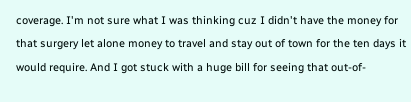coverage. I'm not sure what I was thinking cuz I didn't have the money for that surgery let alone money to travel and stay out of town for the ten days it would require. And I got stuck with a huge bill for seeing that out-of-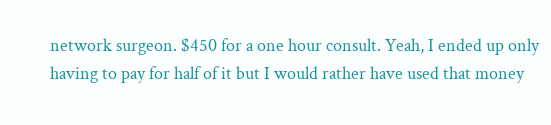network surgeon. $450 for a one hour consult. Yeah, I ended up only having to pay for half of it but I would rather have used that money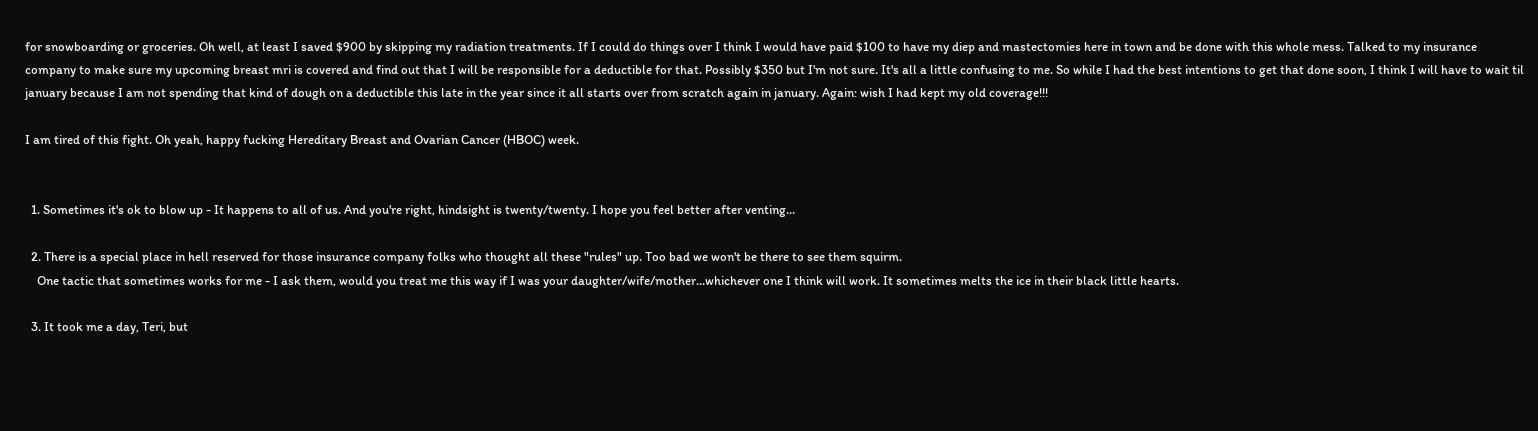for snowboarding or groceries. Oh well, at least I saved $900 by skipping my radiation treatments. If I could do things over I think I would have paid $100 to have my diep and mastectomies here in town and be done with this whole mess. Talked to my insurance company to make sure my upcoming breast mri is covered and find out that I will be responsible for a deductible for that. Possibly $350 but I'm not sure. It's all a little confusing to me. So while I had the best intentions to get that done soon, I think I will have to wait til january because I am not spending that kind of dough on a deductible this late in the year since it all starts over from scratch again in january. Again: wish I had kept my old coverage!!!

I am tired of this fight. Oh yeah, happy fucking Hereditary Breast and Ovarian Cancer (HBOC) week.


  1. Sometimes it's ok to blow up - It happens to all of us. And you're right, hindsight is twenty/twenty. I hope you feel better after venting...

  2. There is a special place in hell reserved for those insurance company folks who thought all these "rules" up. Too bad we won't be there to see them squirm.
    One tactic that sometimes works for me - I ask them, would you treat me this way if I was your daughter/wife/mother...whichever one I think will work. It sometimes melts the ice in their black little hearts.

  3. It took me a day, Teri, but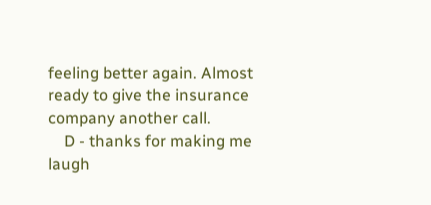feeling better again. Almost ready to give the insurance company another call.
    D - thanks for making me laugh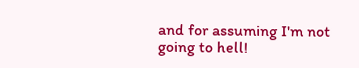and for assuming I'm not going to hell!